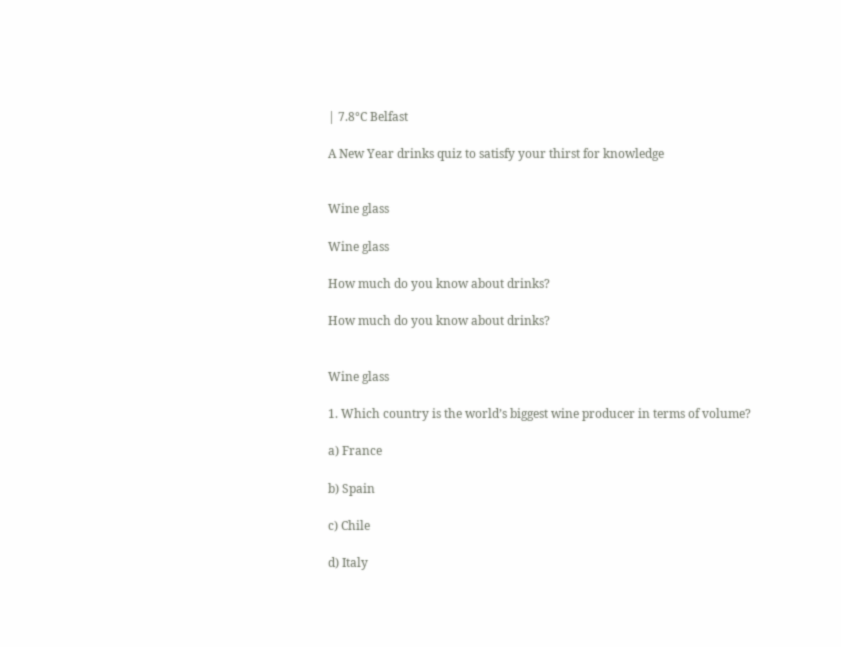| 7.8°C Belfast

A New Year drinks quiz to satisfy your thirst for knowledge


Wine glass

Wine glass

How much do you know about drinks?

How much do you know about drinks?


Wine glass

1. Which country is the world’s biggest wine producer in terms of volume?

a) France

b) Spain

c) Chile

d) Italy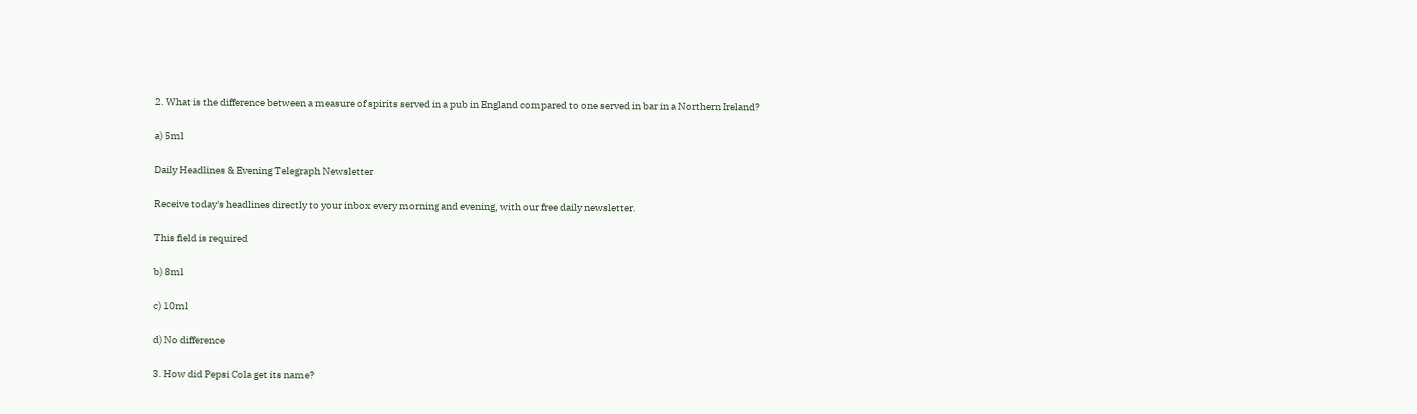2. What is the difference between a measure of spirits served in a pub in England compared to one served in bar in a Northern Ireland?

a) 5ml

Daily Headlines & Evening Telegraph Newsletter

Receive today's headlines directly to your inbox every morning and evening, with our free daily newsletter.

This field is required

b) 8ml

c) 10ml

d) No difference

3. How did Pepsi Cola get its name?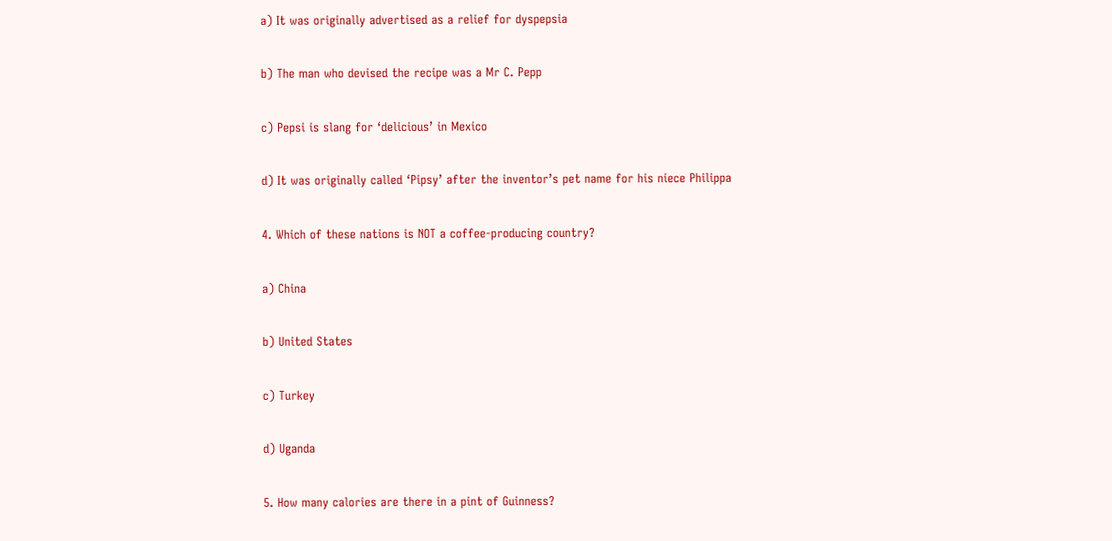a) It was originally advertised as a relief for dyspepsia

b) The man who devised the recipe was a Mr C. Pepp

c) Pepsi is slang for ‘delicious’ in Mexico

d) It was originally called ‘Pipsy’ after the inventor’s pet name for his niece Philippa

4. Which of these nations is NOT a coffee-producing country?

a) China

b) United States

c) Turkey

d) Uganda

5. How many calories are there in a pint of Guinness?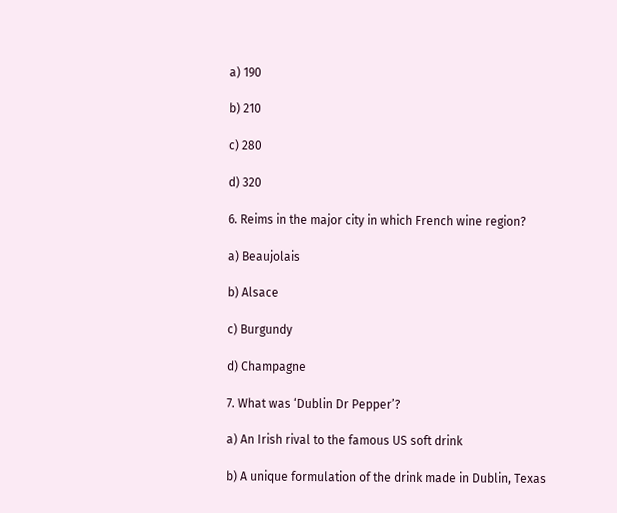a) 190

b) 210

c) 280

d) 320

6. Reims in the major city in which French wine region?

a) Beaujolais

b) Alsace

c) Burgundy

d) Champagne

7. What was ‘Dublin Dr Pepper’?

a) An Irish rival to the famous US soft drink

b) A unique formulation of the drink made in Dublin, Texas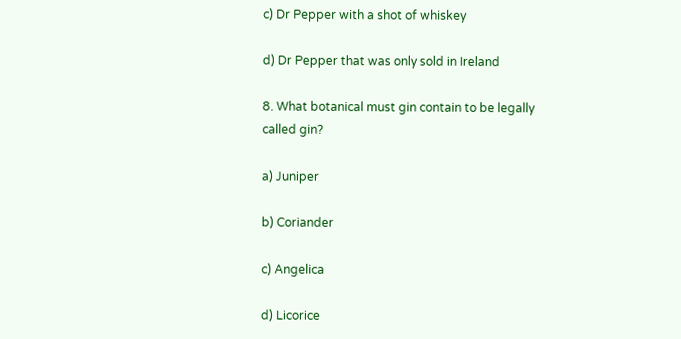c) Dr Pepper with a shot of whiskey

d) Dr Pepper that was only sold in Ireland

8. What botanical must gin contain to be legally called gin?

a) Juniper

b) Coriander

c) Angelica

d) Licorice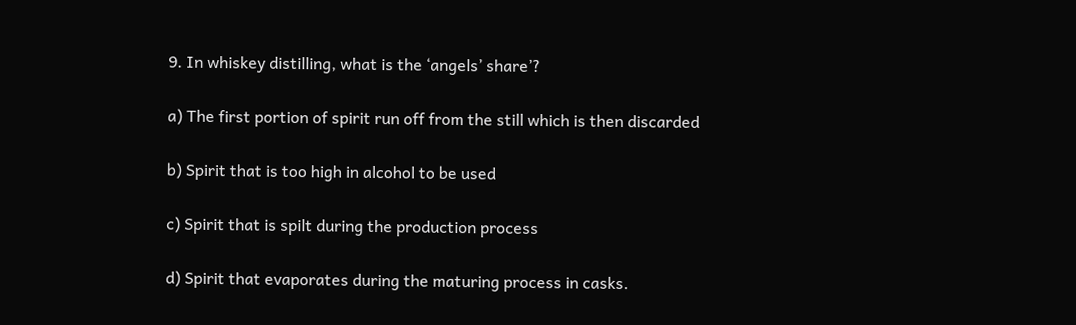9. In whiskey distilling, what is the ‘angels’ share’?

a) The first portion of spirit run off from the still which is then discarded

b) Spirit that is too high in alcohol to be used

c) Spirit that is spilt during the production process

d) Spirit that evaporates during the maturing process in casks.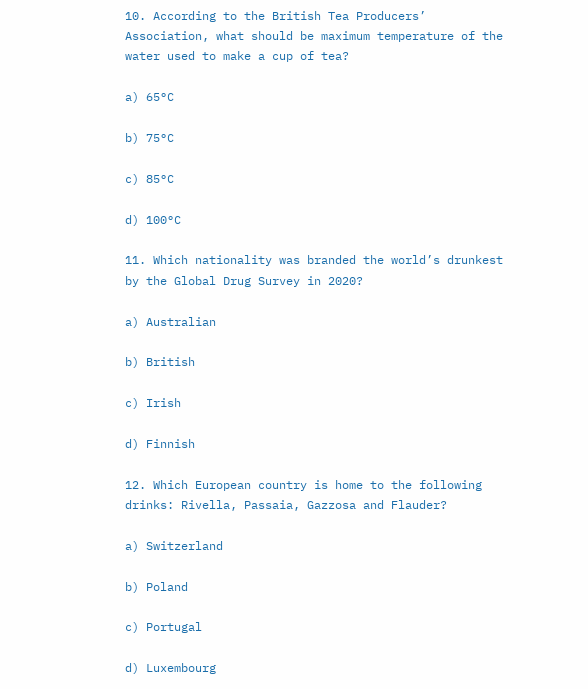10. According to the British Tea Producers’ Association, what should be maximum temperature of the water used to make a cup of tea?

a) 65°C

b) 75°C

c) 85°C

d) 100°C

11. Which nationality was branded the world’s drunkest by the Global Drug Survey in 2020?

a) Australian

b) British

c) Irish

d) Finnish

12. Which European country is home to the following drinks: Rivella, Passaia, Gazzosa and Flauder?

a) Switzerland

b) Poland

c) Portugal

d) Luxembourg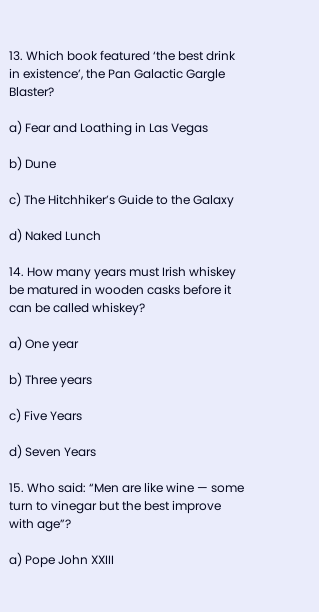13. Which book featured ‘the best drink in existence’, the Pan Galactic Gargle Blaster?

a) Fear and Loathing in Las Vegas

b) Dune

c) The Hitchhiker’s Guide to the Galaxy

d) Naked Lunch

14. How many years must Irish whiskey be matured in wooden casks before it can be called whiskey?

a) One year

b) Three years

c) Five Years

d) Seven Years

15. Who said: “Men are like wine — some turn to vinegar but the best improve with age”?

a) Pope John XXIII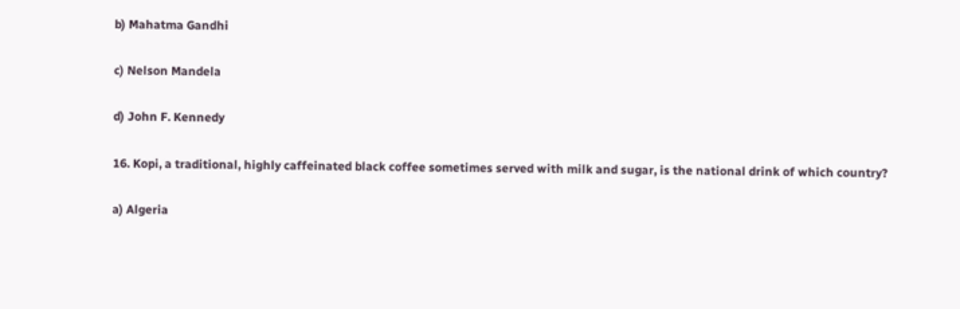b) Mahatma Gandhi

c) Nelson Mandela

d) John F. Kennedy

16. Kopi, a traditional, highly caffeinated black coffee sometimes served with milk and sugar, is the national drink of which country?

a) Algeria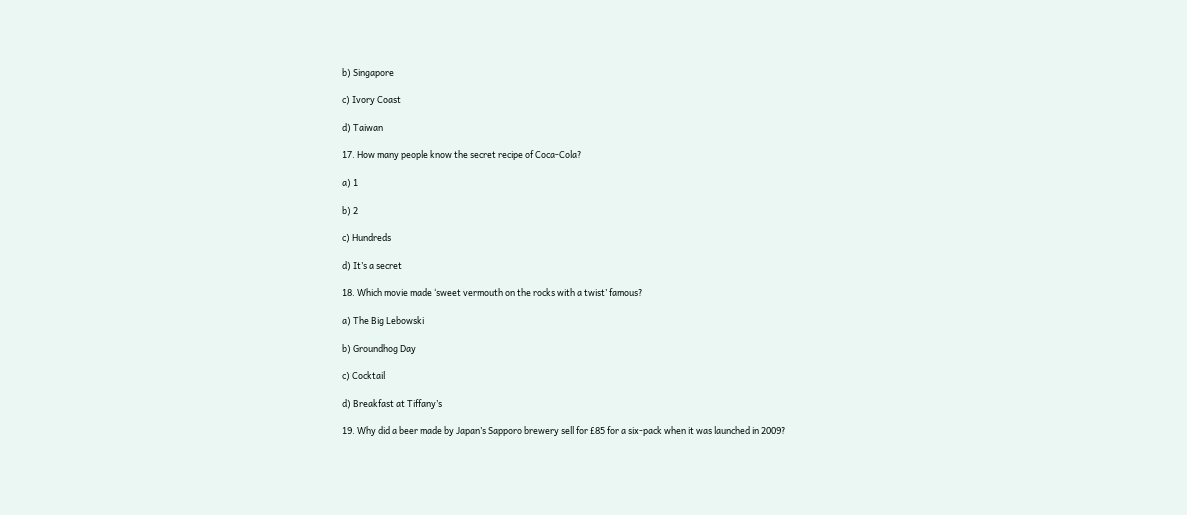b) Singapore

c) Ivory Coast

d) Taiwan

17. How many people know the secret recipe of Coca-Cola?

a) 1

b) 2

c) Hundreds

d) It’s a secret

18. Which movie made ‘sweet vermouth on the rocks with a twist’ famous?

a) The Big Lebowski

b) Groundhog Day

c) Cocktail

d) Breakfast at Tiffany’s

19. Why did a beer made by Japan’s Sapporo brewery sell for £85 for a six-pack when it was launched in 2009?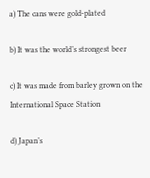a) The cans were gold-plated

b) It was the world’s strongest beer

c) It was made from barley grown on the International Space Station

d) Japan’s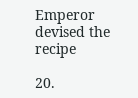Emperor devised the recipe

20.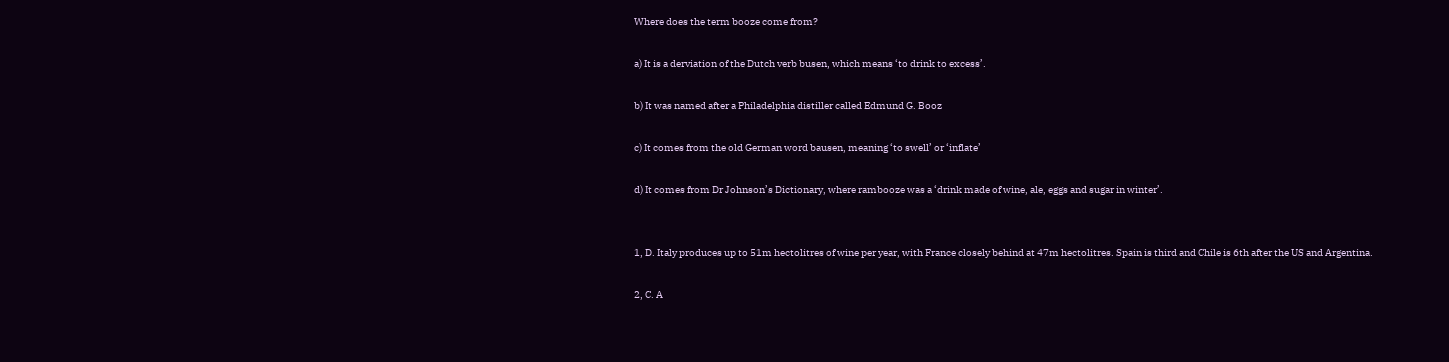Where does the term booze come from?

a) It is a derviation of the Dutch verb busen, which means ‘to drink to excess’.

b) It was named after a Philadelphia distiller called Edmund G. Booz

c) It comes from the old German word bausen, meaning ‘to swell’ or ‘inflate’

d) It comes from Dr Johnson’s Dictionary, where rambooze was a ‘drink made of wine, ale, eggs and sugar in winter’.


1, D. Italy produces up to 51m hectolitres of wine per year, with France closely behind at 47m hectolitres. Spain is third and Chile is 6th after the US and Argentina.

2, C. A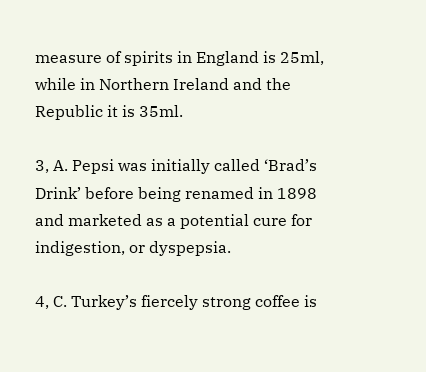measure of spirits in England is 25ml, while in Northern Ireland and the Republic it is 35ml.

3, A. Pepsi was initially called ‘Brad’s Drink’ before being renamed in 1898 and marketed as a potential cure for indigestion, or dyspepsia.

4, C. Turkey’s fiercely strong coffee is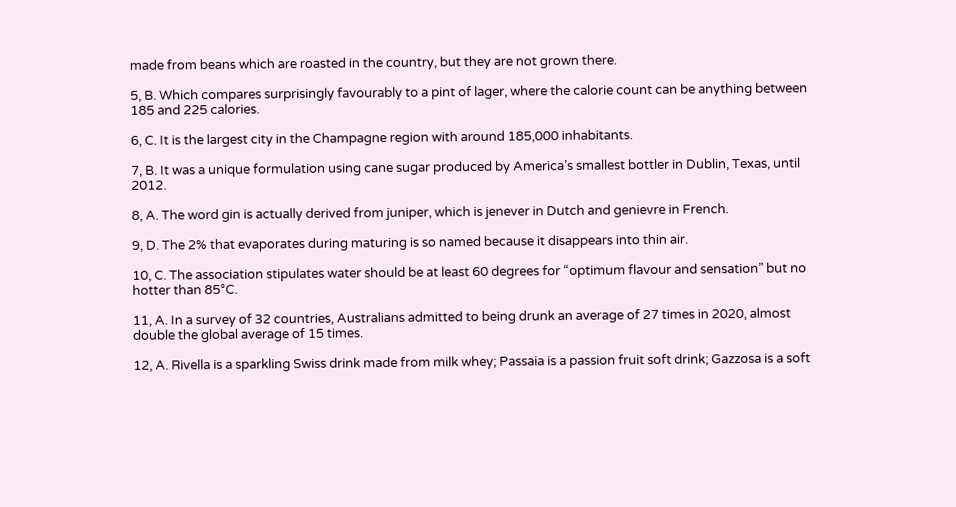made from beans which are roasted in the country, but they are not grown there.

5, B. Which compares surprisingly favourably to a pint of lager, where the calorie count can be anything between 185 and 225 calories.

6, C. It is the largest city in the Champagne region with around 185,000 inhabitants.

7, B. It was a unique formulation using cane sugar produced by America’s smallest bottler in Dublin, Texas, until 2012.

8, A. The word gin is actually derived from juniper, which is jenever in Dutch and genievre in French.

9, D. The 2% that evaporates during maturing is so named because it disappears into thin air.

10, C. The association stipulates water should be at least 60 degrees for “optimum flavour and sensation” but no hotter than 85°C.

11, A. In a survey of 32 countries, Australians admitted to being drunk an average of 27 times in 2020, almost double the global average of 15 times.

12, A. Rivella is a sparkling Swiss drink made from milk whey; Passaia is a passion fruit soft drink; Gazzosa is a soft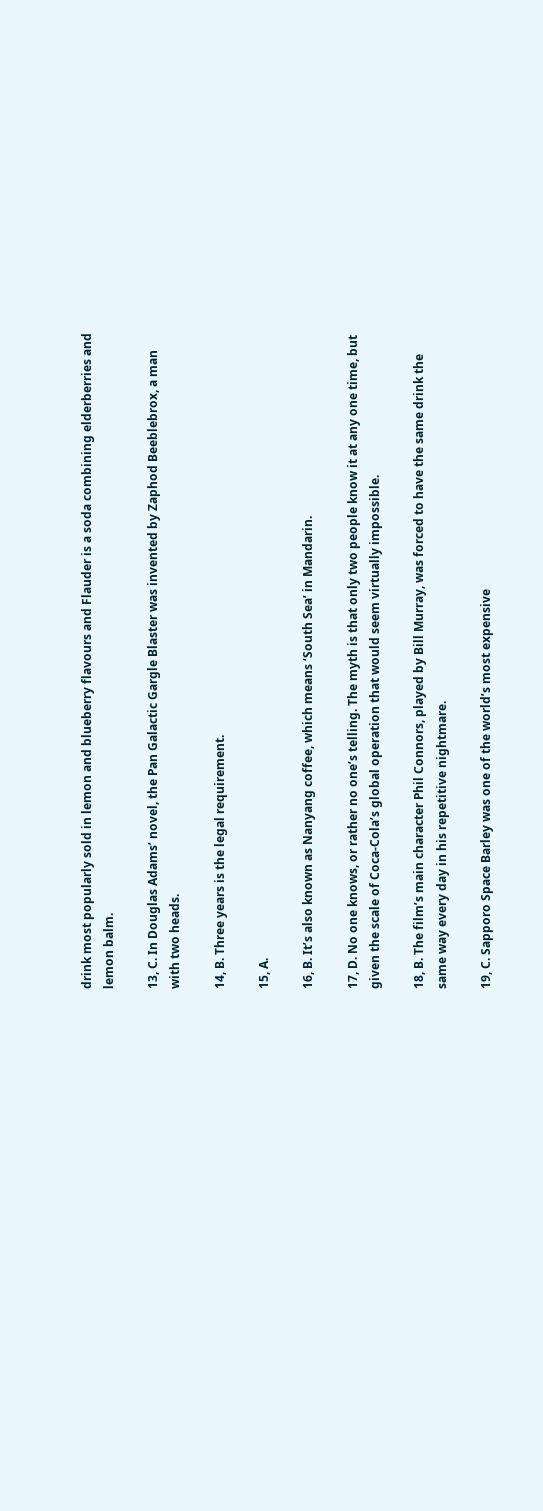drink most popularly sold in lemon and blueberry flavours and Flauder is a soda combining elderberries and lemon balm.

13, C. In Douglas Adams’ novel, the Pan Galactic Gargle Blaster was invented by Zaphod Beeblebrox, a man with two heads.

14, B. Three years is the legal requirement.

15, A.

16, B. It’s also known as Nanyang coffee, which means ‘South Sea’ in Mandarin.

17, D. No one knows, or rather no one’s telling. The myth is that only two people know it at any one time, but given the scale of Coca-Cola’s global operation that would seem virtually impossible.

18, B. The film’s main character Phil Connors, played by Bill Murray, was forced to have the same drink the same way every day in his repetitive nightmare.

19, C. Sapporo Space Barley was one of the world’s most expensive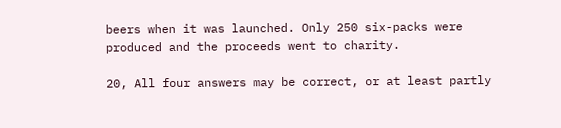beers when it was launched. Only 250 six-packs were produced and the proceeds went to charity.

20, All four answers may be correct, or at least partly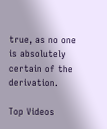true, as no one is absolutely certain of the derivation.

Top Videos